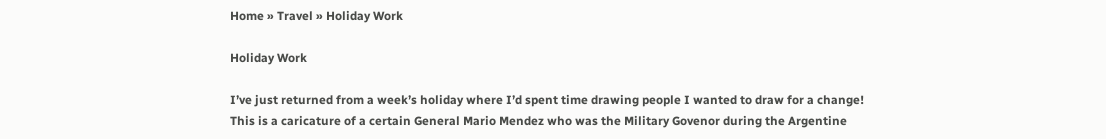Home » Travel » Holiday Work

Holiday Work

I’ve just returned from a week’s holiday where I’d spent time drawing people I wanted to draw for a change! This is a caricature of a certain General Mario Mendez who was the Military Govenor during the Argentine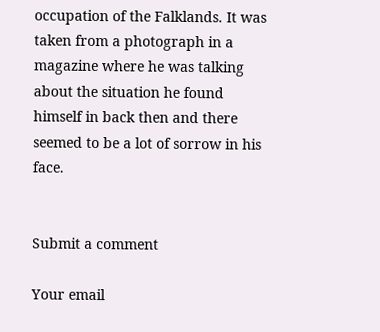occupation of the Falklands. It was taken from a photograph in a magazine where he was talking about the situation he found himself in back then and there seemed to be a lot of sorrow in his face.


Submit a comment

Your email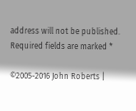address will not be published. Required fields are marked *

©2005-2016 John Roberts |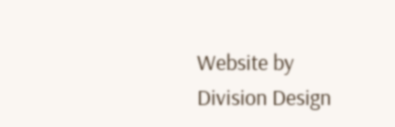Website by Division Design